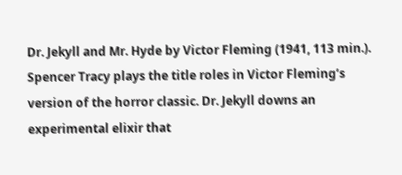Dr. Jekyll and Mr. Hyde by Victor Fleming (1941, 113 min.). Spencer Tracy plays the title roles in Victor Fleming’s version of the horror classic. Dr. Jekyll downs an experimental elixir that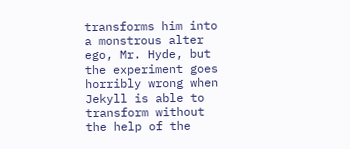transforms him into a monstrous alter ego, Mr. Hyde, but the experiment goes horribly wrong when Jekyll is able to transform without the help of the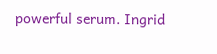powerful serum. Ingrid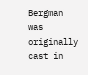Bergman was originally cast in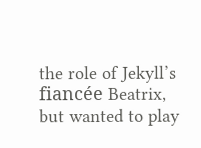the role of Jekyll’s fiancée Beatrix, but wanted to play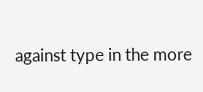against type in the more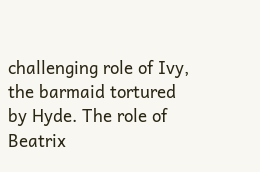challenging role of Ivy, the barmaid tortured by Hyde. The role of Beatrix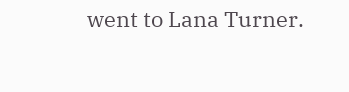went to Lana Turner.